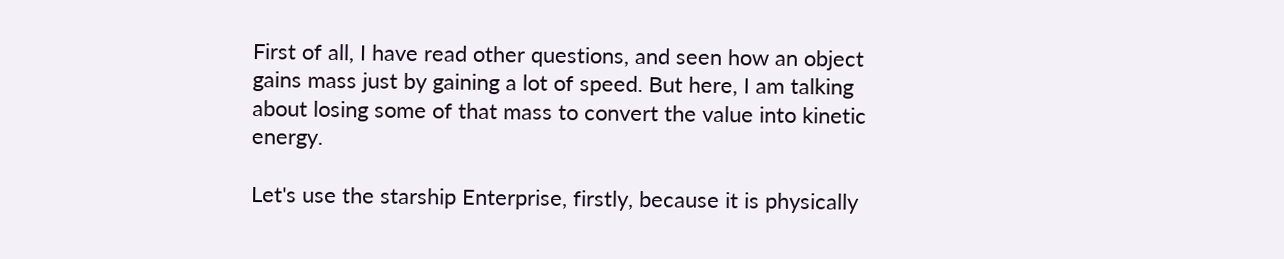First of all, I have read other questions, and seen how an object gains mass just by gaining a lot of speed. But here, I am talking about losing some of that mass to convert the value into kinetic energy.

Let's use the starship Enterprise, firstly, because it is physically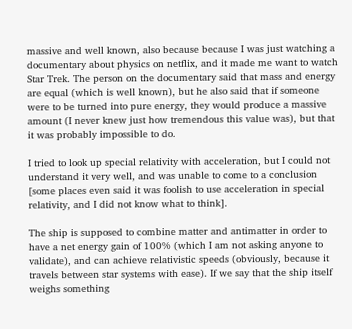massive and well known, also because because I was just watching a documentary about physics on netflix, and it made me want to watch Star Trek. The person on the documentary said that mass and energy are equal (which is well known), but he also said that if someone were to be turned into pure energy, they would produce a massive amount (I never knew just how tremendous this value was), but that it was probably impossible to do.

I tried to look up special relativity with acceleration, but I could not understand it very well, and was unable to come to a conclusion [some places even said it was foolish to use acceleration in special relativity, and I did not know what to think].

The ship is supposed to combine matter and antimatter in order to have a net energy gain of 100% (which I am not asking anyone to validate), and can achieve relativistic speeds (obviously, because it travels between star systems with ease). If we say that the ship itself weighs something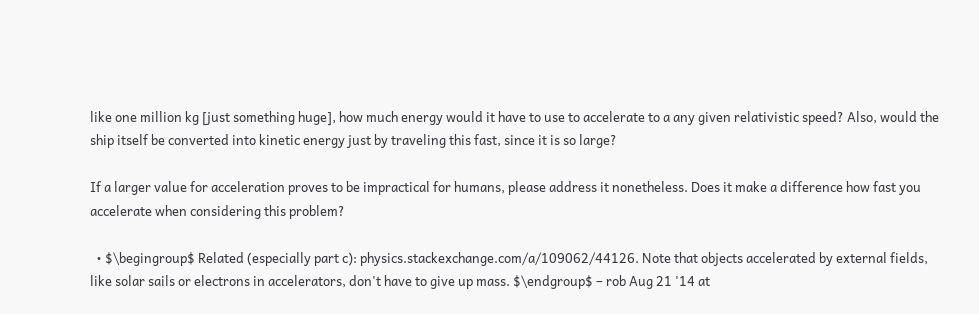like one million kg [just something huge], how much energy would it have to use to accelerate to a any given relativistic speed? Also, would the ship itself be converted into kinetic energy just by traveling this fast, since it is so large?

If a larger value for acceleration proves to be impractical for humans, please address it nonetheless. Does it make a difference how fast you accelerate when considering this problem?

  • $\begingroup$ Related (especially part c): physics.stackexchange.com/a/109062/44126. Note that objects accelerated by external fields, like solar sails or electrons in accelerators, don't have to give up mass. $\endgroup$ – rob Aug 21 '14 at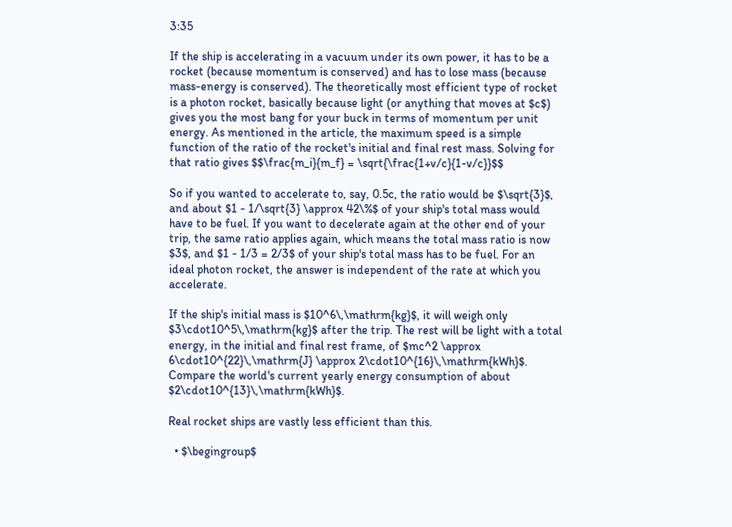3:35

If the ship is accelerating in a vacuum under its own power, it has to be a rocket (because momentum is conserved) and has to lose mass (because mass-energy is conserved). The theoretically most efficient type of rocket is a photon rocket, basically because light (or anything that moves at $c$) gives you the most bang for your buck in terms of momentum per unit energy. As mentioned in the article, the maximum speed is a simple function of the ratio of the rocket's initial and final rest mass. Solving for that ratio gives $$\frac{m_i}{m_f} = \sqrt{\frac{1+v/c}{1-v/c}}$$

So if you wanted to accelerate to, say, 0.5c, the ratio would be $\sqrt{3}$, and about $1 - 1/\sqrt{3} \approx 42\%$ of your ship's total mass would have to be fuel. If you want to decelerate again at the other end of your trip, the same ratio applies again, which means the total mass ratio is now $3$, and $1 - 1/3 = 2/3$ of your ship's total mass has to be fuel. For an ideal photon rocket, the answer is independent of the rate at which you accelerate.

If the ship's initial mass is $10^6\,\mathrm{kg}$, it will weigh only $3\cdot10^5\,\mathrm{kg}$ after the trip. The rest will be light with a total energy, in the initial and final rest frame, of $mc^2 \approx 6\cdot10^{22}\,\mathrm{J} \approx 2\cdot10^{16}\,\mathrm{kWh}$. Compare the world's current yearly energy consumption of about $2\cdot10^{13}\,\mathrm{kWh}$.

Real rocket ships are vastly less efficient than this.

  • $\begingroup$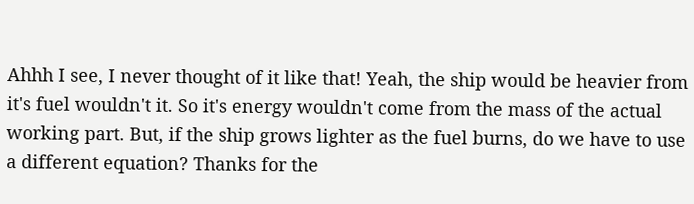Ahhh I see, I never thought of it like that! Yeah, the ship would be heavier from it's fuel wouldn't it. So it's energy wouldn't come from the mass of the actual working part. But, if the ship grows lighter as the fuel burns, do we have to use a different equation? Thanks for the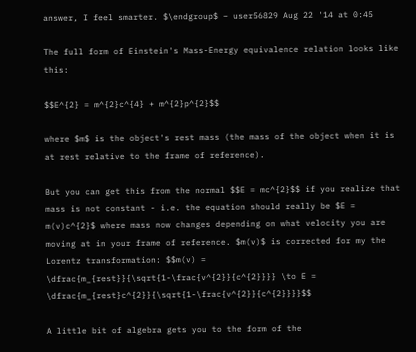answer, I feel smarter. $\endgroup$ – user56829 Aug 22 '14 at 0:45

The full form of Einstein's Mass-Energy equivalence relation looks like this:

$$E^{2} = m^{2}c^{4} + m^{2}p^{2}$$

where $m$ is the object's rest mass (the mass of the object when it is at rest relative to the frame of reference).

But you can get this from the normal $$E = mc^{2}$$ if you realize that mass is not constant - i.e. the equation should really be $E = m(v)c^{2}$ where mass now changes depending on what velocity you are moving at in your frame of reference. $m(v)$ is corrected for my the Lorentz transformation: $$m(v) = \dfrac{m_{rest}}{\sqrt{1-\frac{v^{2}}{c^{2}}}} \to E = \dfrac{m_{rest}c^{2}}{\sqrt{1-\frac{v^{2}}{c^{2}}}}$$

A little bit of algebra gets you to the form of the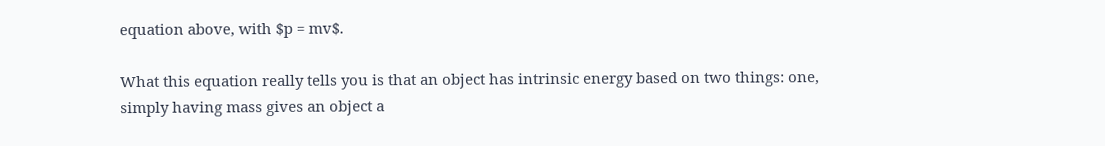equation above, with $p = mv$.

What this equation really tells you is that an object has intrinsic energy based on two things: one, simply having mass gives an object a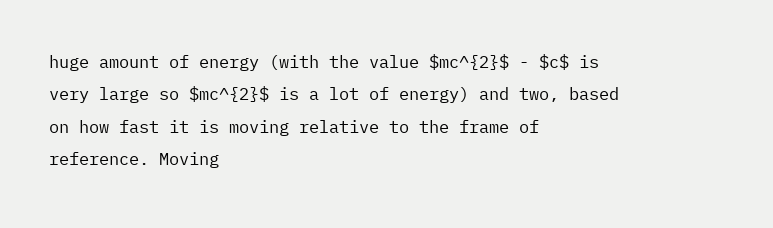huge amount of energy (with the value $mc^{2}$ - $c$ is very large so $mc^{2}$ is a lot of energy) and two, based on how fast it is moving relative to the frame of reference. Moving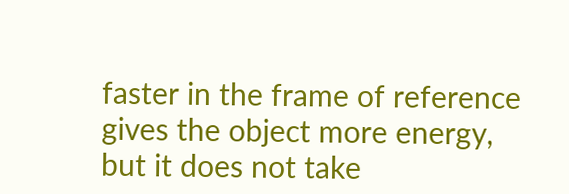faster in the frame of reference gives the object more energy, but it does not take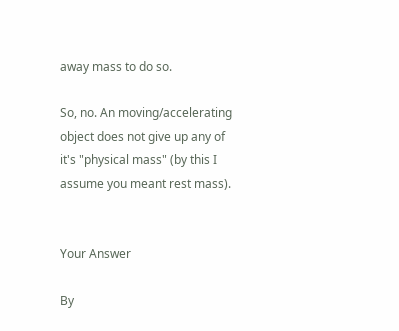away mass to do so.

So, no. An moving/accelerating object does not give up any of it's "physical mass" (by this I assume you meant rest mass).


Your Answer

By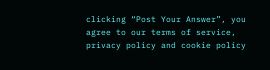clicking “Post Your Answer”, you agree to our terms of service, privacy policy and cookie policy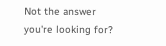Not the answer you're looking for?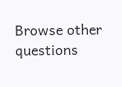Browse other questions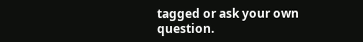tagged or ask your own question.